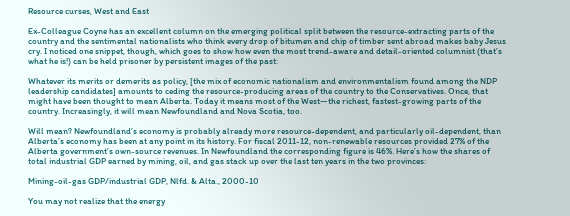Resource curses, West and East

Ex-Colleague Coyne has an excellent column on the emerging political split between the resource-extracting parts of the country and the sentimental nationalists who think every drop of bitumen and chip of timber sent abroad makes baby Jesus cry. I noticed one snippet, though, which goes to show how even the most trend-aware and detail-oriented columnist (that’s what he is!) can be held prisoner by persistent images of the past:

Whatever its merits or demerits as policy, [the mix of economic nationalism and environmentalism found among the NDP leadership candidates] amounts to ceding the resource-producing areas of the country to the Conservatives. Once, that might have been thought to mean Alberta. Today it means most of the West—the richest, fastest-growing parts of the country. Increasingly, it will mean Newfoundland and Nova Scotia, too.

Will mean? Newfoundland’s economy is probably already more resource-dependent, and particularly oil-dependent, than Alberta’s economy has been at any point in its history. For fiscal 2011-12, non-renewable resources provided 27% of the Alberta government’s own-source revenues. In Newfoundland the corresponding figure is 46%. Here’s how the shares of total industrial GDP earned by mining, oil, and gas stack up over the last ten years in the two provinces:

Mining-oil-gas GDP/industrial GDP, Nlfd. & Alta., 2000-10

You may not realize that the energy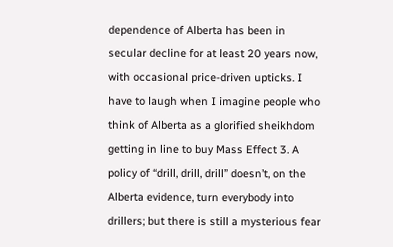dependence of Alberta has been in secular decline for at least 20 years now, with occasional price-driven upticks. I have to laugh when I imagine people who think of Alberta as a glorified sheikhdom getting in line to buy Mass Effect 3. A policy of “drill, drill, drill” doesn’t, on the Alberta evidence, turn everybody into drillers; but there is still a mysterious fear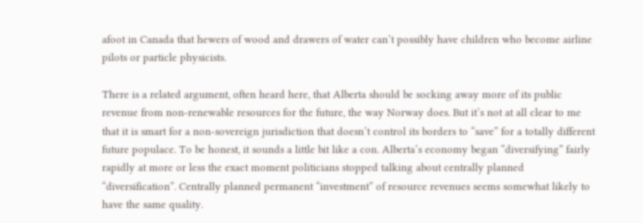afoot in Canada that hewers of wood and drawers of water can’t possibly have children who become airline pilots or particle physicists.

There is a related argument, often heard here, that Alberta should be socking away more of its public revenue from non-renewable resources for the future, the way Norway does. But it’s not at all clear to me that it is smart for a non-sovereign jurisdiction that doesn’t control its borders to “save” for a totally different future populace. To be honest, it sounds a little bit like a con. Alberta’s economy began “diversifying” fairly rapidly at more or less the exact moment politicians stopped talking about centrally planned “diversification”. Centrally planned permanent “investment” of resource revenues seems somewhat likely to have the same quality.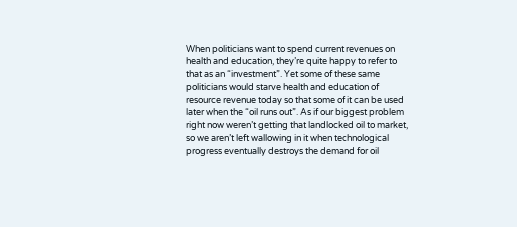When politicians want to spend current revenues on health and education, they’re quite happy to refer to that as an “investment”. Yet some of these same politicians would starve health and education of resource revenue today so that some of it can be used later when the “oil runs out”. As if our biggest problem right now weren’t getting that landlocked oil to market, so we aren’t left wallowing in it when technological progress eventually destroys the demand for oil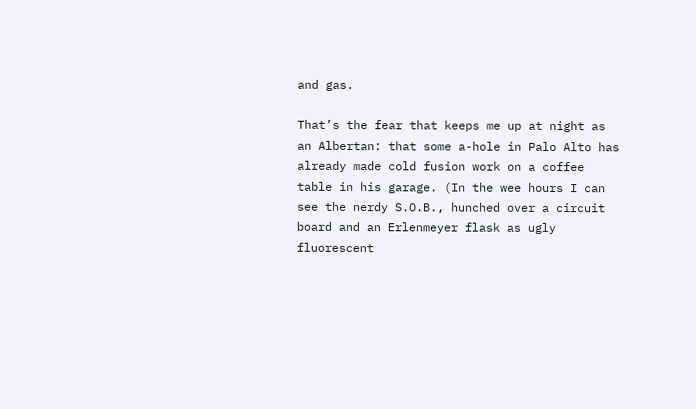and gas.

That’s the fear that keeps me up at night as an Albertan: that some a-hole in Palo Alto has already made cold fusion work on a coffee table in his garage. (In the wee hours I can see the nerdy S.O.B., hunched over a circuit board and an Erlenmeyer flask as ugly fluorescent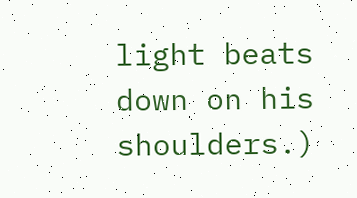light beats down on his shoulders.)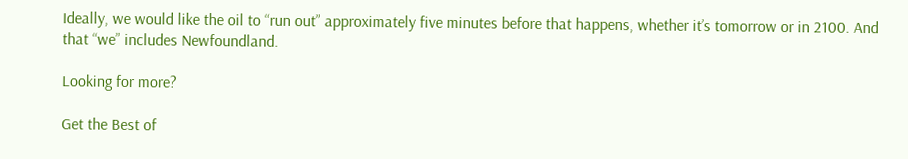Ideally, we would like the oil to “run out” approximately five minutes before that happens, whether it’s tomorrow or in 2100. And that “we” includes Newfoundland.

Looking for more?

Get the Best of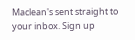Maclean's sent straight to your inbox. Sign up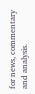for news, commentary and analysis.